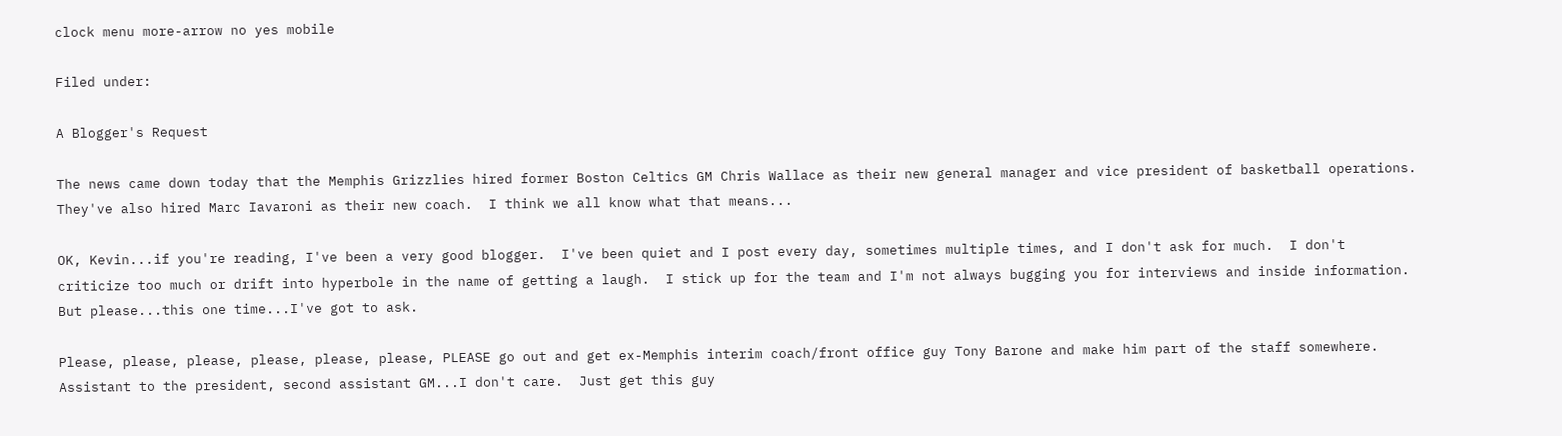clock menu more-arrow no yes mobile

Filed under:

A Blogger's Request

The news came down today that the Memphis Grizzlies hired former Boston Celtics GM Chris Wallace as their new general manager and vice president of basketball operations.  They've also hired Marc Iavaroni as their new coach.  I think we all know what that means...

OK, Kevin...if you're reading, I've been a very good blogger.  I've been quiet and I post every day, sometimes multiple times, and I don't ask for much.  I don't criticize too much or drift into hyperbole in the name of getting a laugh.  I stick up for the team and I'm not always bugging you for interviews and inside information.  But please...this one time...I've got to ask.

Please, please, please, please, please, please, PLEASE go out and get ex-Memphis interim coach/front office guy Tony Barone and make him part of the staff somewhere.  Assistant to the president, second assistant GM...I don't care.  Just get this guy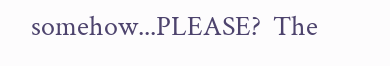somehow...PLEASE?  The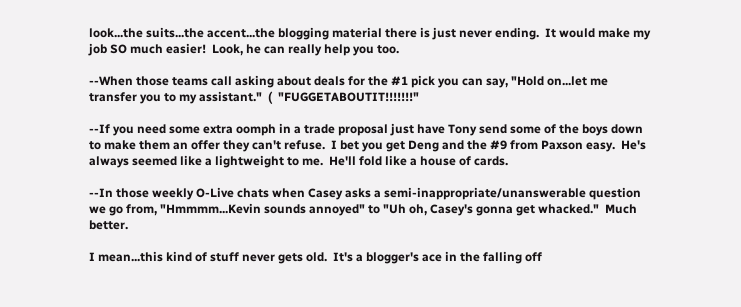look...the suits...the accent...the blogging material there is just never ending.  It would make my job SO much easier!  Look, he can really help you too.

--When those teams call asking about deals for the #1 pick you can say, "Hold on...let me transfer you to my assistant."  (  "FUGGETABOUTIT!!!!!!!"

--If you need some extra oomph in a trade proposal just have Tony send some of the boys down to make them an offer they can't refuse.  I bet you get Deng and the #9 from Paxson easy.  He's always seemed like a lightweight to me.  He'll fold like a house of cards.

--In those weekly O-Live chats when Casey asks a semi-inappropriate/unanswerable question we go from, "Hmmmm...Kevin sounds annoyed" to "Uh oh, Casey's gonna get whacked."  Much better.

I mean...this kind of stuff never gets old.  It's a blogger's ace in the falling off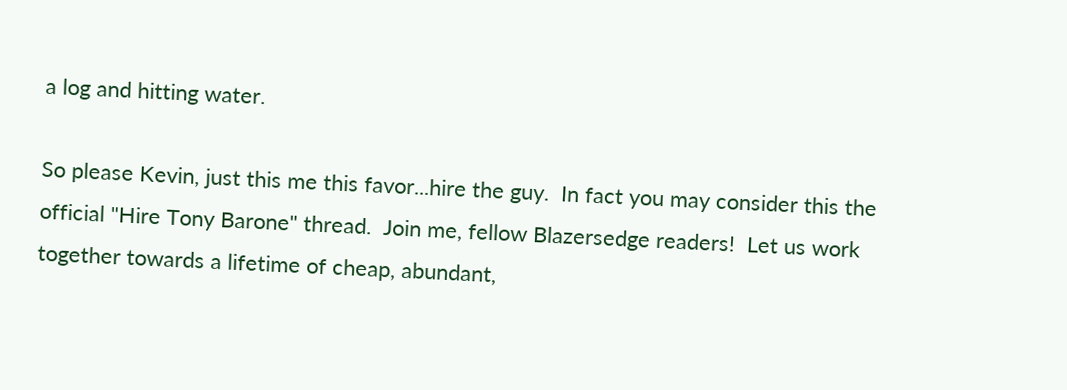a log and hitting water.

So please Kevin, just this me this favor...hire the guy.  In fact you may consider this the official "Hire Tony Barone" thread.  Join me, fellow Blazersedge readers!  Let us work together towards a lifetime of cheap, abundant,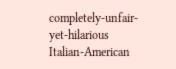completely-unfair-yet-hilarious Italian-American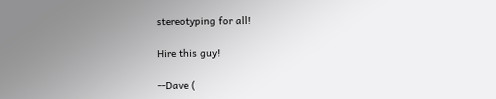stereotyping for all!

Hire this guy!

--Dave (